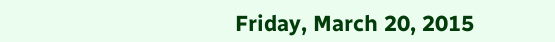Friday, March 20, 2015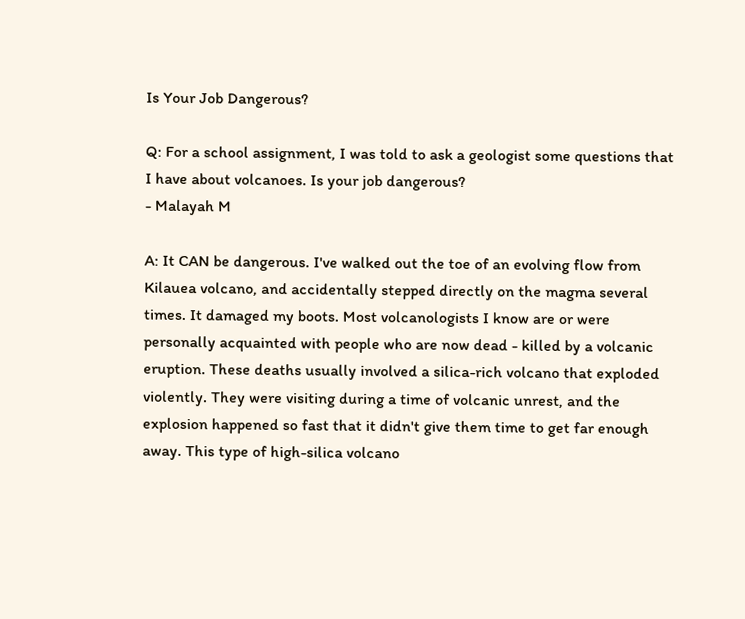Is Your Job Dangerous?

Q: For a school assignment, I was told to ask a geologist some questions that I have about volcanoes. Is your job dangerous?
- Malayah M

A: It CAN be dangerous. I've walked out the toe of an evolving flow from Kilauea volcano, and accidentally stepped directly on the magma several times. It damaged my boots. Most volcanologists I know are or were personally acquainted with people who are now dead - killed by a volcanic eruption. These deaths usually involved a silica-rich volcano that exploded violently. They were visiting during a time of volcanic unrest, and the explosion happened so fast that it didn't give them time to get far enough away. This type of high-silica volcano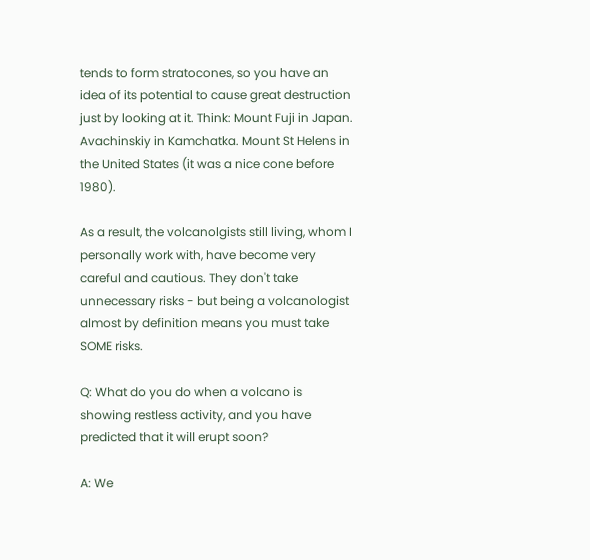tends to form stratocones, so you have an idea of its potential to cause great destruction just by looking at it. Think: Mount Fuji in Japan. Avachinskiy in Kamchatka. Mount St Helens in the United States (it was a nice cone before 1980).

As a result, the volcanolgists still living, whom I personally work with, have become very careful and cautious. They don't take unnecessary risks - but being a volcanologist almost by definition means you must take SOME risks.

Q: What do you do when a volcano is showing restless activity, and you have predicted that it will erupt soon?

A: We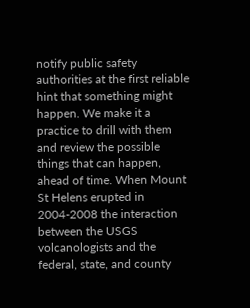notify public safety authorities at the first reliable hint that something might happen. We make it a practice to drill with them and review the possible things that can happen, ahead of time. When Mount St Helens erupted in 2004-2008 the interaction between the USGS volcanologists and the federal, state, and county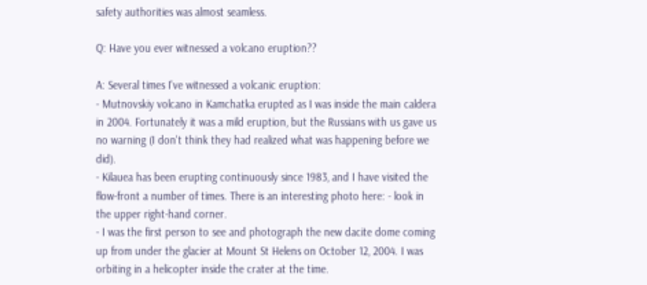safety authorities was almost seamless.

Q: Have you ever witnessed a volcano eruption??

A: Several times I've witnessed a volcanic eruption:
- Mutnovskiy volcano in Kamchatka erupted as I was inside the main caldera in 2004. Fortunately it was a mild eruption, but the Russians with us gave us no warning (I don't think they had realized what was happening before we did).
- Kilauea has been erupting continuously since 1983, and I have visited the flow-front a number of times. There is an interesting photo here: - look in the upper right-hand corner.
- I was the first person to see and photograph the new dacite dome coming up from under the glacier at Mount St Helens on October 12, 2004. I was orbiting in a helicopter inside the crater at the time.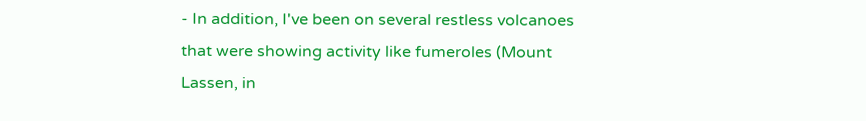- In addition, I've been on several restless volcanoes that were showing activity like fumeroles (Mount Lassen, in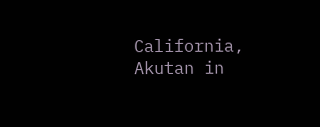California, Akutan in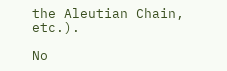the Aleutian Chain, etc.).

No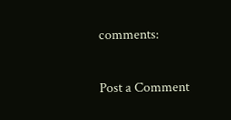comments:

Post a Comment